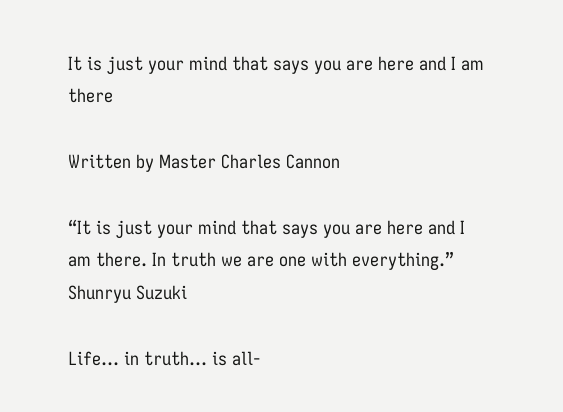It is just your mind that says you are here and I am there

Written by Master Charles Cannon

“It is just your mind that says you are here and I am there. In truth we are one with everything.” Shunryu Suzuki

Life… in truth… is all-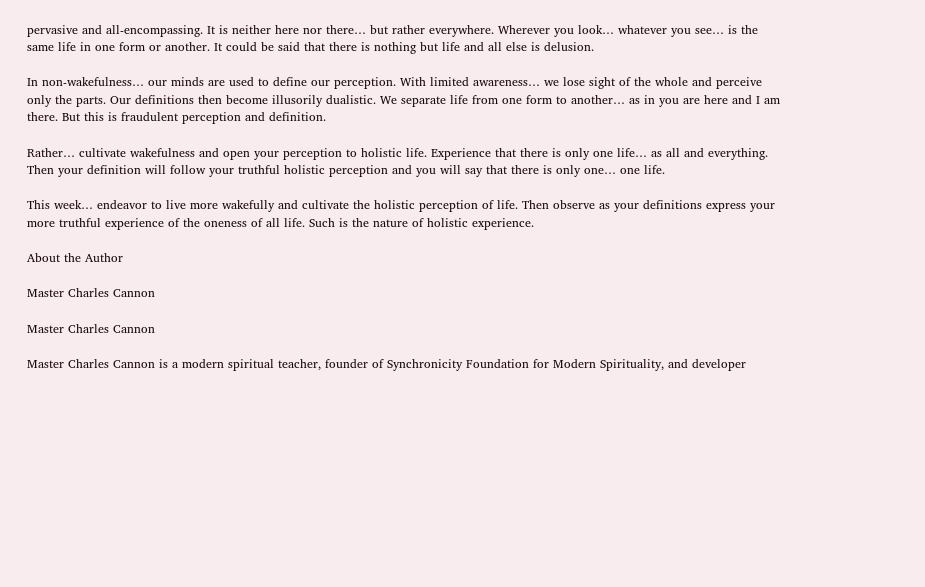pervasive and all-encompassing. It is neither here nor there… but rather everywhere. Wherever you look… whatever you see… is the same life in one form or another. It could be said that there is nothing but life and all else is delusion.

In non-wakefulness… our minds are used to define our perception. With limited awareness… we lose sight of the whole and perceive only the parts. Our definitions then become illusorily dualistic. We separate life from one form to another… as in you are here and I am there. But this is fraudulent perception and definition.

Rather… cultivate wakefulness and open your perception to holistic life. Experience that there is only one life… as all and everything. Then your definition will follow your truthful holistic perception and you will say that there is only one… one life.

This week… endeavor to live more wakefully and cultivate the holistic perception of life. Then observe as your definitions express your more truthful experience of the oneness of all life. Such is the nature of holistic experience.

About the Author

Master Charles Cannon

Master Charles Cannon

Master Charles Cannon is a modern spiritual teacher, founder of Synchronicity Foundation for Modern Spirituality, and developer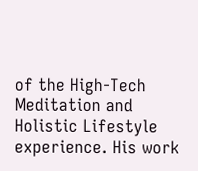of the High-Tech Meditation and Holistic Lifestyle experience. His work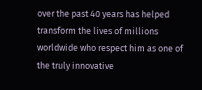over the past 40 years has helped transform the lives of millions worldwide who respect him as one of the truly innovative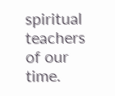spiritual teachers of our time.